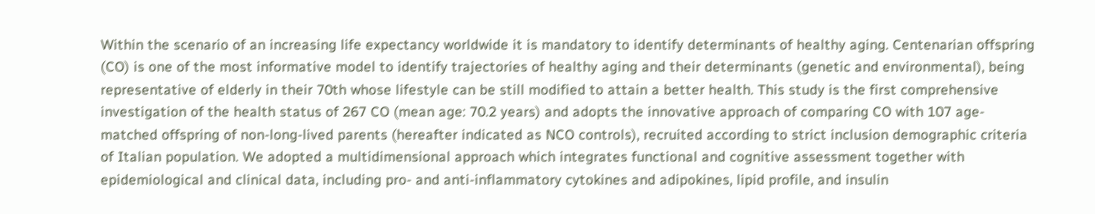Within the scenario of an increasing life expectancy worldwide it is mandatory to identify determinants of healthy aging. Centenarian offspring (CO) is one of the most informative model to identify trajectories of healthy aging and their determinants (genetic and environmental), being representative of elderly in their 70th whose lifestyle can be still modified to attain a better health. This study is the first comprehensive investigation of the health status of 267 CO (mean age: 70.2 years) and adopts the innovative approach of comparing CO with 107 age-matched offspring of non-long-lived parents (hereafter indicated as NCO controls), recruited according to strict inclusion demographic criteria of Italian population. We adopted a multidimensional approach which integrates functional and cognitive assessment together with epidemiological and clinical data, including pro- and anti-inflammatory cytokines and adipokines, lipid profile, and insulin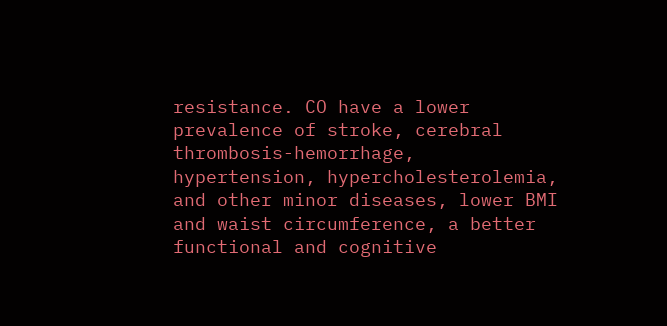resistance. CO have a lower prevalence of stroke, cerebral thrombosis-hemorrhage, hypertension, hypercholesterolemia, and other minor diseases, lower BMI and waist circumference, a better functional and cognitive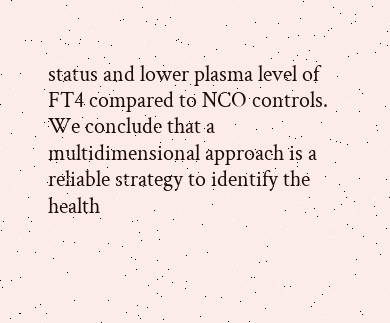status and lower plasma level of FT4 compared to NCO controls. We conclude that a multidimensional approach is a reliable strategy to identify the health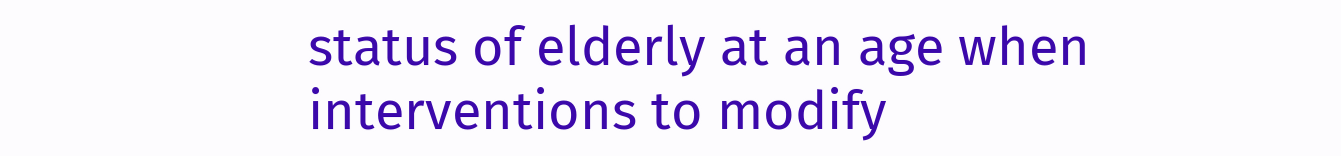status of elderly at an age when interventions to modify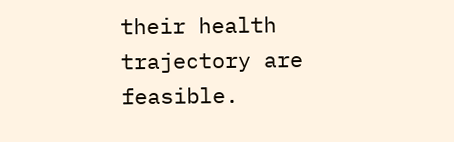their health trajectory are feasible.